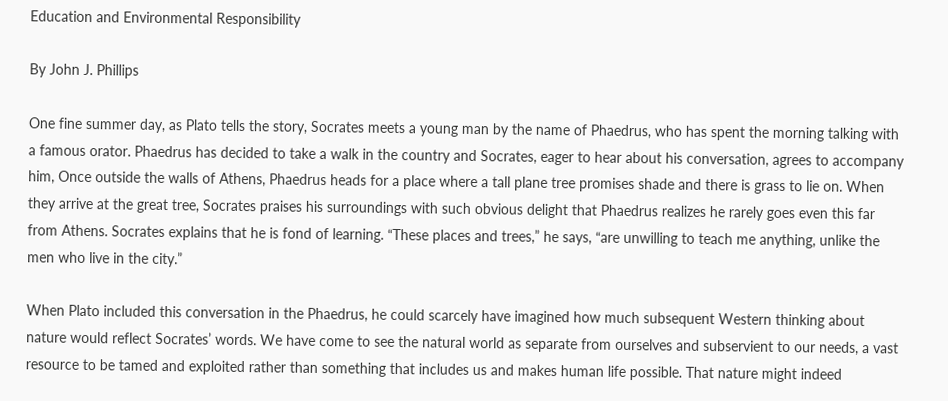Education and Environmental Responsibility

By John J. Phillips

One fine summer day, as Plato tells the story, Socrates meets a young man by the name of Phaedrus, who has spent the morning talking with a famous orator. Phaedrus has decided to take a walk in the country and Socrates, eager to hear about his conversation, agrees to accompany him, Once outside the walls of Athens, Phaedrus heads for a place where a tall plane tree promises shade and there is grass to lie on. When they arrive at the great tree, Socrates praises his surroundings with such obvious delight that Phaedrus realizes he rarely goes even this far from Athens. Socrates explains that he is fond of learning. “These places and trees,” he says, “are unwilling to teach me anything, unlike the men who live in the city.”

When Plato included this conversation in the Phaedrus, he could scarcely have imagined how much subsequent Western thinking about nature would reflect Socrates’ words. We have come to see the natural world as separate from ourselves and subservient to our needs, a vast resource to be tamed and exploited rather than something that includes us and makes human life possible. That nature might indeed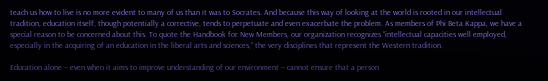teach us how to live is no more evident to many of us than it was to Socrates. And because this way of looking at the world is rooted in our intellectual tradition, education itself, though potentially a corrective, tends to perpetuate and even exacerbate the problem. As members of Phi Beta Kappa, we have a special reason to be concerned about this. To quote the Handbook for New Members, our organization recognizes “intellectual capacities well employed, especially in the acquiring of an education in the liberal arts and sciences,” the very disciplines that represent the Western tradition.

Education alone – even when it aims to improve understanding of our environment – cannot ensure that a person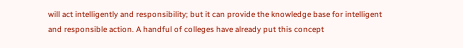will act intelligently and responsibility; but it can provide the knowledge base for intelligent and responsible action. A handful of colleges have already put this concept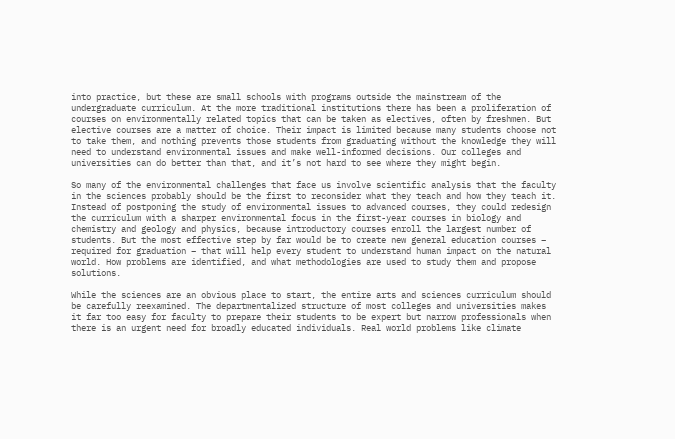into practice, but these are small schools with programs outside the mainstream of the undergraduate curriculum. At the more traditional institutions there has been a proliferation of courses on environmentally related topics that can be taken as electives, often by freshmen. But elective courses are a matter of choice. Their impact is limited because many students choose not to take them, and nothing prevents those students from graduating without the knowledge they will need to understand environmental issues and make well-informed decisions. Our colleges and universities can do better than that, and it’s not hard to see where they might begin.

So many of the environmental challenges that face us involve scientific analysis that the faculty in the sciences probably should be the first to reconsider what they teach and how they teach it. Instead of postponing the study of environmental issues to advanced courses, they could redesign the curriculum with a sharper environmental focus in the first-year courses in biology and chemistry and geology and physics, because introductory courses enroll the largest number of students. But the most effective step by far would be to create new general education courses – required for graduation – that will help every student to understand human impact on the natural world. How problems are identified, and what methodologies are used to study them and propose solutions.

While the sciences are an obvious place to start, the entire arts and sciences curriculum should be carefully reexamined. The departmentalized structure of most colleges and universities makes it far too easy for faculty to prepare their students to be expert but narrow professionals when there is an urgent need for broadly educated individuals. Real world problems like climate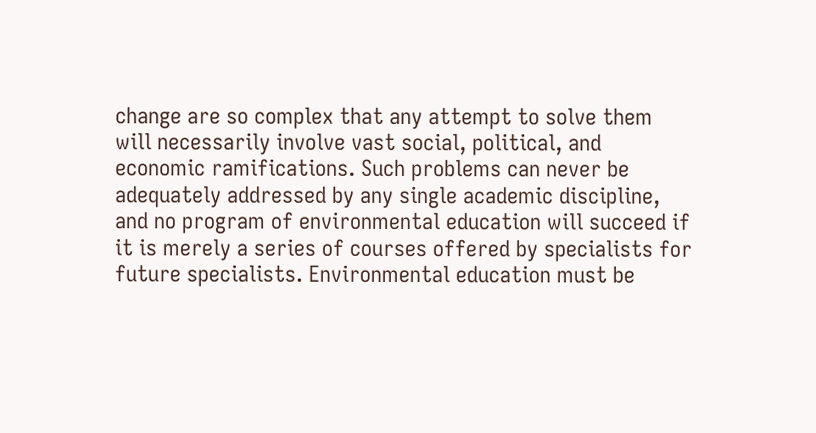change are so complex that any attempt to solve them will necessarily involve vast social, political, and economic ramifications. Such problems can never be adequately addressed by any single academic discipline, and no program of environmental education will succeed if it is merely a series of courses offered by specialists for future specialists. Environmental education must be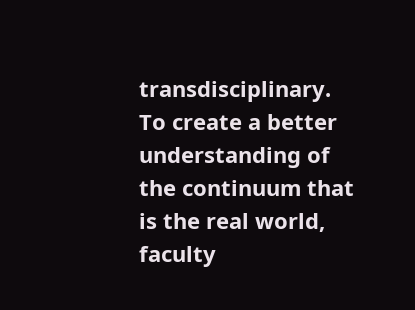transdisciplinary. To create a better understanding of the continuum that is the real world, faculty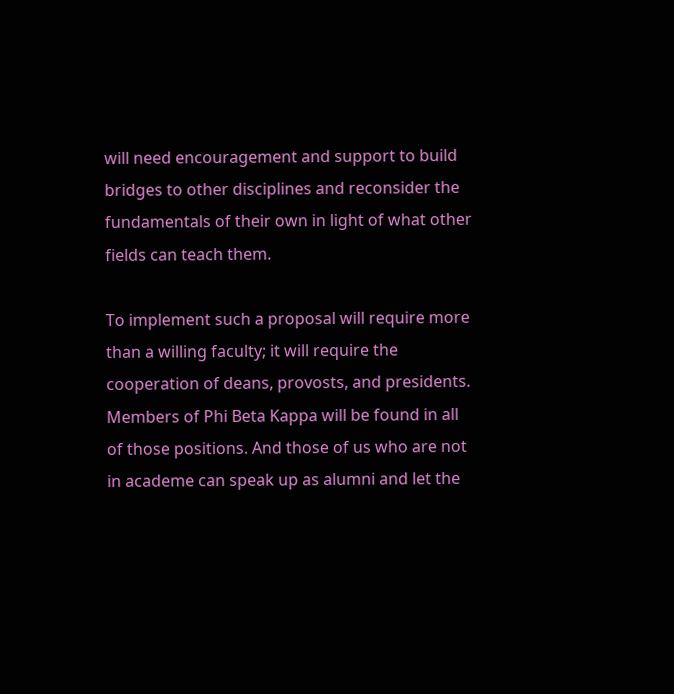will need encouragement and support to build bridges to other disciplines and reconsider the fundamentals of their own in light of what other fields can teach them.

To implement such a proposal will require more than a willing faculty; it will require the cooperation of deans, provosts, and presidents. Members of Phi Beta Kappa will be found in all of those positions. And those of us who are not in academe can speak up as alumni and let the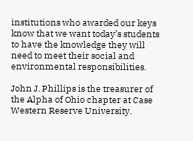institutions who awarded our keys know that we want today’s students to have the knowledge they will need to meet their social and environmental responsibilities.

John J. Phillips is the treasurer of the Alpha of Ohio chapter at Case Western Reserve University.